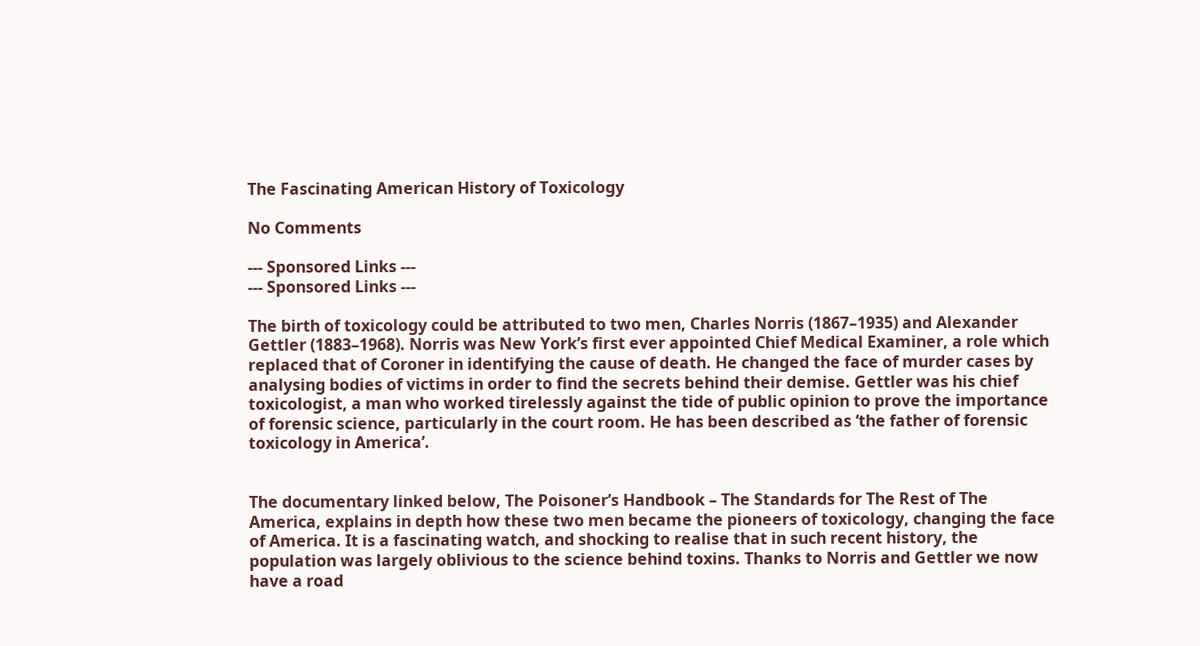The Fascinating American History of Toxicology

No Comments

--- Sponsored Links ---
--- Sponsored Links ---

The birth of toxicology could be attributed to two men, Charles Norris (1867–1935) and Alexander Gettler (1883–1968). Norris was New York’s first ever appointed Chief Medical Examiner, a role which replaced that of Coroner in identifying the cause of death. He changed the face of murder cases by analysing bodies of victims in order to find the secrets behind their demise. Gettler was his chief toxicologist, a man who worked tirelessly against the tide of public opinion to prove the importance of forensic science, particularly in the court room. He has been described as ‘the father of forensic toxicology in America’.


The documentary linked below, The Poisoner’s Handbook – The Standards for The Rest of The America, explains in depth how these two men became the pioneers of toxicology, changing the face of America. It is a fascinating watch, and shocking to realise that in such recent history, the population was largely oblivious to the science behind toxins. Thanks to Norris and Gettler we now have a road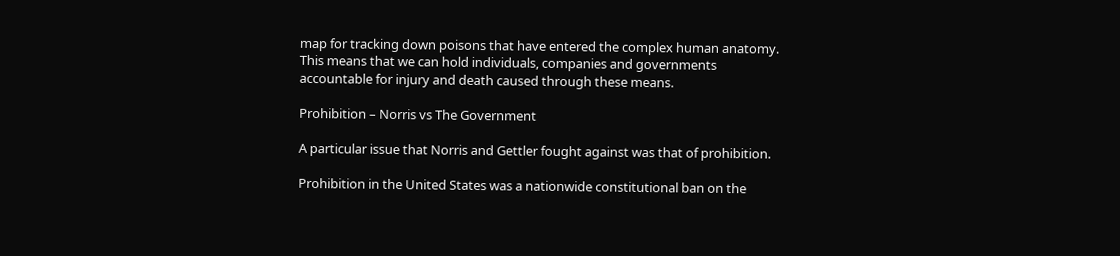map for tracking down poisons that have entered the complex human anatomy. This means that we can hold individuals, companies and governments accountable for injury and death caused through these means.

Prohibition – Norris vs The Government

A particular issue that Norris and Gettler fought against was that of prohibition.

Prohibition in the United States was a nationwide constitutional ban on the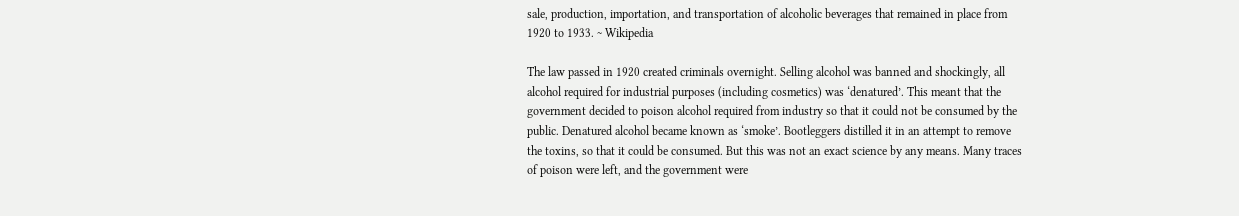sale, production, importation, and transportation of alcoholic beverages that remained in place from 1920 to 1933. ~ Wikipedia

The law passed in 1920 created criminals overnight. Selling alcohol was banned and shockingly, all alcohol required for industrial purposes (including cosmetics) was ‘denatured’. This meant that the government decided to poison alcohol required from industry so that it could not be consumed by the public. Denatured alcohol became known as ‘smoke’. Bootleggers distilled it in an attempt to remove the toxins, so that it could be consumed. But this was not an exact science by any means. Many traces of poison were left, and the government were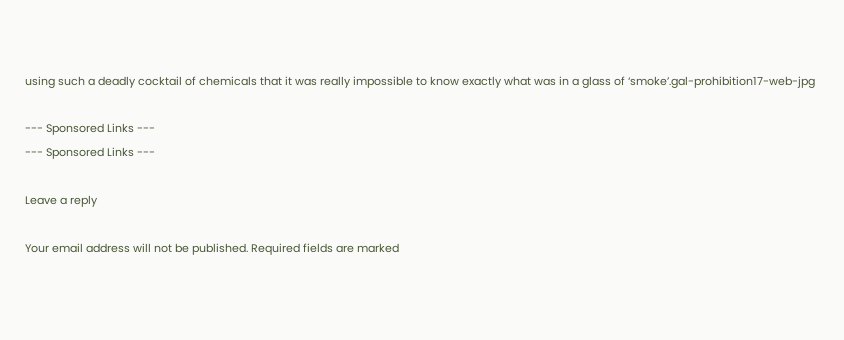using such a deadly cocktail of chemicals that it was really impossible to know exactly what was in a glass of ‘smoke’.gal-prohibition17-web-jpg

--- Sponsored Links ---
--- Sponsored Links ---

Leave a reply

Your email address will not be published. Required fields are marked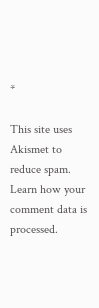*

This site uses Akismet to reduce spam. Learn how your comment data is processed.